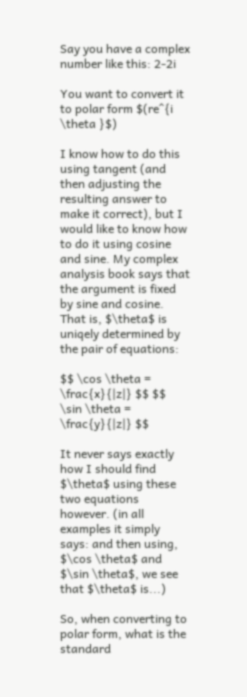Say you have a complex number like this: 2-2i

You want to convert it to polar form $(re^{i \theta }$)

I know how to do this using tangent (and then adjusting the resulting answer to make it correct), but I would like to know how to do it using cosine and sine. My complex analysis book says that the argument is fixed by sine and cosine. That is, $\theta$ is uniqely determined by the pair of equations:

$$ \cos \theta = \frac{x}{|z|} $$ $$ \sin \theta = \frac{y}{|z|} $$

It never says exactly how I should find $\theta$ using these two equations however. (in all examples it simply says: and then using, $\cos \theta$ and $\sin \theta$, we see that $\theta$ is...)

So, when converting to polar form, what is the standard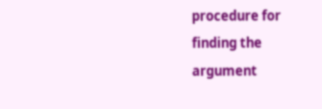procedure for finding the argument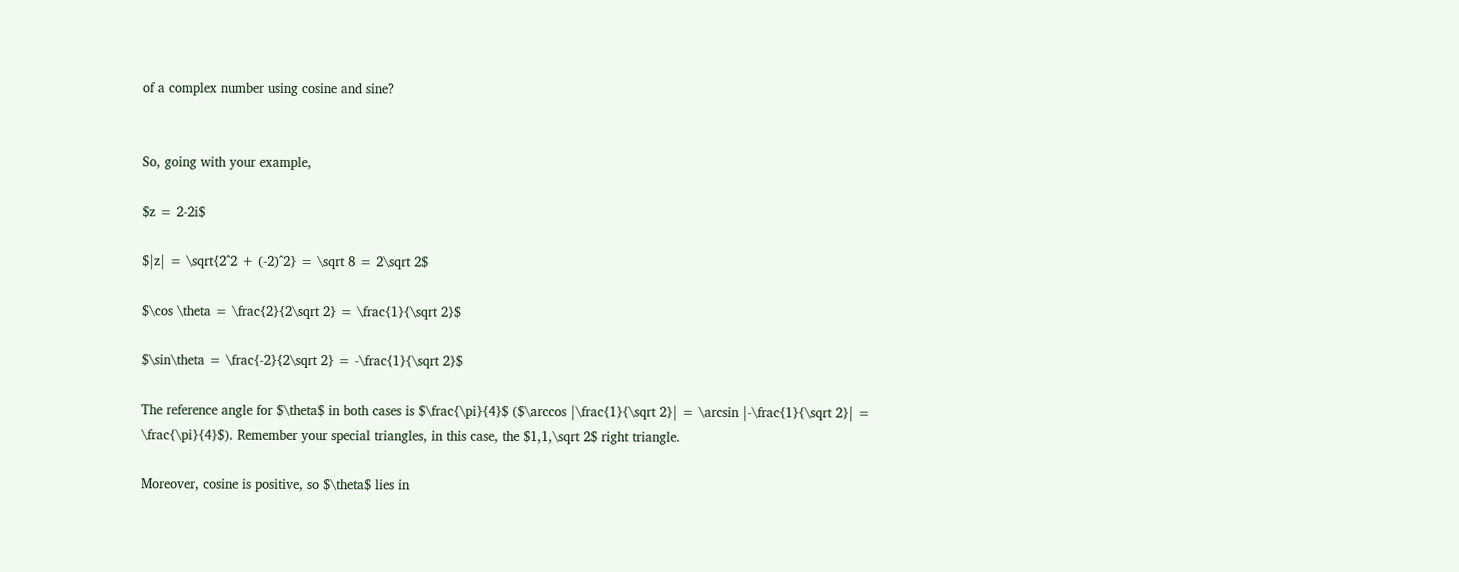of a complex number using cosine and sine?


So, going with your example,

$z = 2-2i$

$|z| = \sqrt{2^2 + (-2)^2} = \sqrt 8 = 2\sqrt 2$

$\cos \theta = \frac{2}{2\sqrt 2} = \frac{1}{\sqrt 2}$

$\sin\theta = \frac{-2}{2\sqrt 2} = -\frac{1}{\sqrt 2}$

The reference angle for $\theta$ in both cases is $\frac{\pi}{4}$ ($\arccos |\frac{1}{\sqrt 2}| = \arcsin |-\frac{1}{\sqrt 2}| = \frac{\pi}{4}$). Remember your special triangles, in this case, the $1,1,\sqrt 2$ right triangle.

Moreover, cosine is positive, so $\theta$ lies in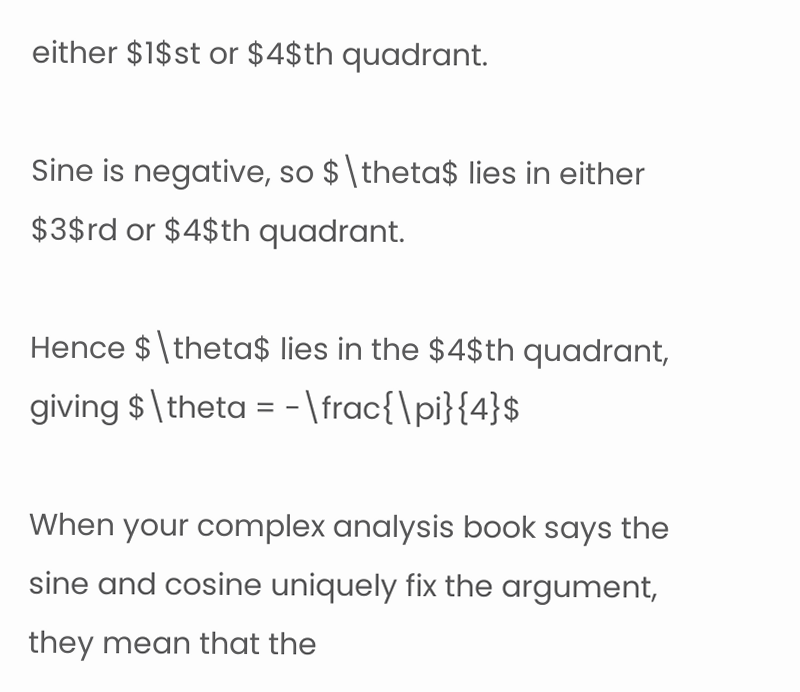either $1$st or $4$th quadrant.

Sine is negative, so $\theta$ lies in either $3$rd or $4$th quadrant.

Hence $\theta$ lies in the $4$th quadrant, giving $\theta = -\frac{\pi}{4}$

When your complex analysis book says the sine and cosine uniquely fix the argument, they mean that the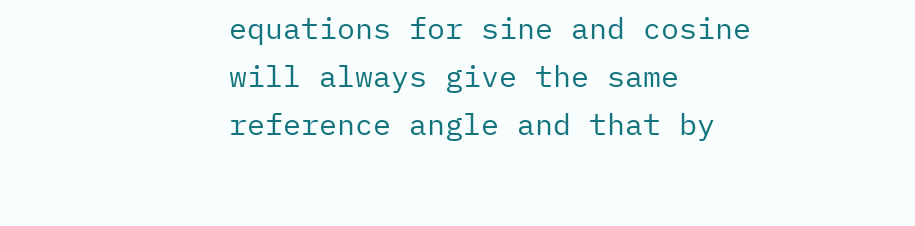equations for sine and cosine will always give the same reference angle and that by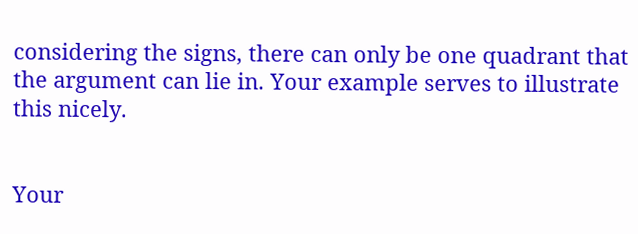considering the signs, there can only be one quadrant that the argument can lie in. Your example serves to illustrate this nicely.


Your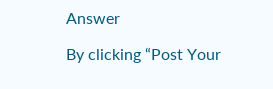Answer

By clicking “Post Your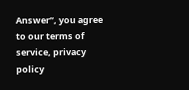Answer”, you agree to our terms of service, privacy policy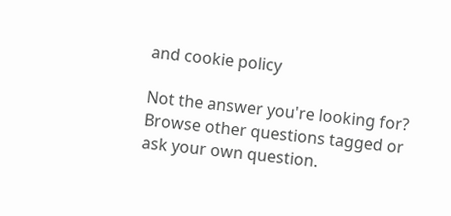and cookie policy

Not the answer you're looking for? Browse other questions tagged or ask your own question.